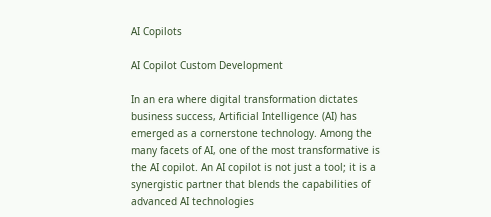AI Copilots

AI Copilot Custom Development

In an era where digital transformation dictates business success, Artificial Intelligence (AI) has emerged as a cornerstone technology. Among the many facets of AI, one of the most transformative is the AI copilot. An AI copilot is not just a tool; it is a synergistic partner that blends the capabilities of advanced AI technologies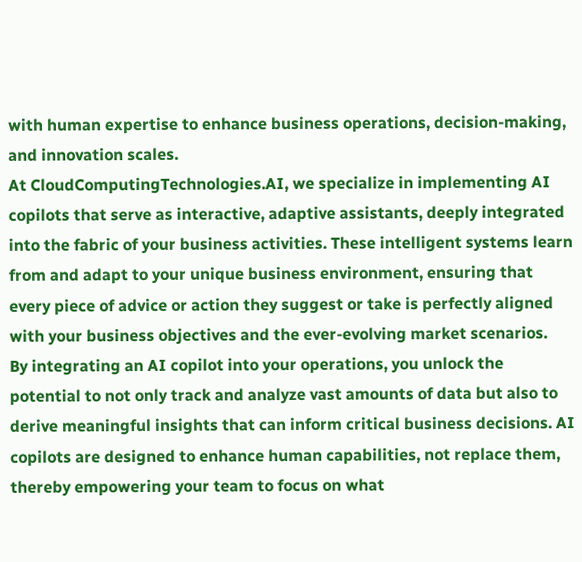with human expertise to enhance business operations, decision-making, and innovation scales.
At CloudComputingTechnologies.AI, we specialize in implementing AI copilots that serve as interactive, adaptive assistants, deeply integrated into the fabric of your business activities. These intelligent systems learn from and adapt to your unique business environment, ensuring that every piece of advice or action they suggest or take is perfectly aligned with your business objectives and the ever-evolving market scenarios.
By integrating an AI copilot into your operations, you unlock the potential to not only track and analyze vast amounts of data but also to derive meaningful insights that can inform critical business decisions. AI copilots are designed to enhance human capabilities, not replace them, thereby empowering your team to focus on what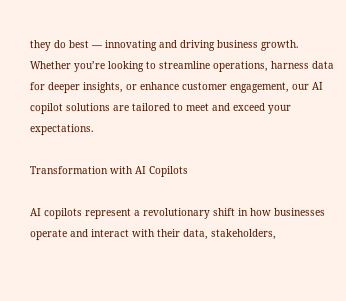they do best — innovating and driving business growth.
Whether you’re looking to streamline operations, harness data for deeper insights, or enhance customer engagement, our AI copilot solutions are tailored to meet and exceed your expectations.

Transformation with AI Copilots

AI copilots represent a revolutionary shift in how businesses operate and interact with their data, stakeholders,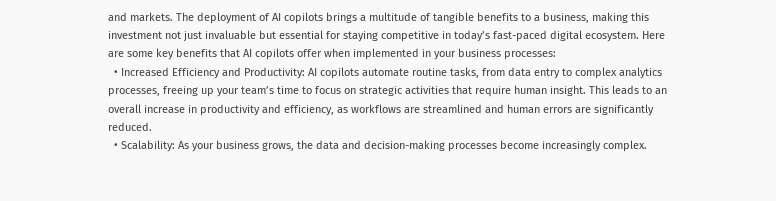and markets. The deployment of AI copilots brings a multitude of tangible benefits to a business, making this investment not just invaluable but essential for staying competitive in today’s fast-paced digital ecosystem. Here are some key benefits that AI copilots offer when implemented in your business processes:
  • Increased Efficiency and Productivity: AI copilots automate routine tasks, from data entry to complex analytics processes, freeing up your team’s time to focus on strategic activities that require human insight. This leads to an overall increase in productivity and efficiency, as workflows are streamlined and human errors are significantly reduced.
  • Scalability: As your business grows, the data and decision-making processes become increasingly complex.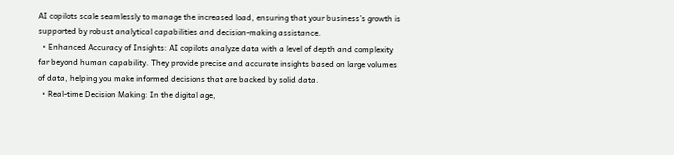AI copilots scale seamlessly to manage the increased load, ensuring that your business’s growth is supported by robust analytical capabilities and decision-making assistance.
  • Enhanced Accuracy of Insights: AI copilots analyze data with a level of depth and complexity far beyond human capability. They provide precise and accurate insights based on large volumes of data, helping you make informed decisions that are backed by solid data.
  • Real-time Decision Making: In the digital age,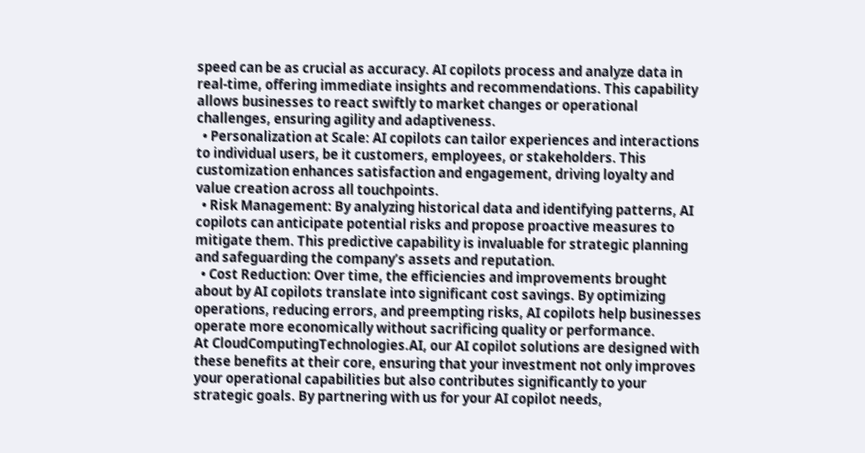speed can be as crucial as accuracy. AI copilots process and analyze data in real-time, offering immediate insights and recommendations. This capability allows businesses to react swiftly to market changes or operational challenges, ensuring agility and adaptiveness.
  • Personalization at Scale: AI copilots can tailor experiences and interactions to individual users, be it customers, employees, or stakeholders. This customization enhances satisfaction and engagement, driving loyalty and value creation across all touchpoints.
  • Risk Management: By analyzing historical data and identifying patterns, AI copilots can anticipate potential risks and propose proactive measures to mitigate them. This predictive capability is invaluable for strategic planning and safeguarding the company’s assets and reputation.
  • Cost Reduction: Over time, the efficiencies and improvements brought about by AI copilots translate into significant cost savings. By optimizing operations, reducing errors, and preempting risks, AI copilots help businesses operate more economically without sacrificing quality or performance.
At CloudComputingTechnologies.AI, our AI copilot solutions are designed with these benefits at their core, ensuring that your investment not only improves your operational capabilities but also contributes significantly to your strategic goals. By partnering with us for your AI copilot needs,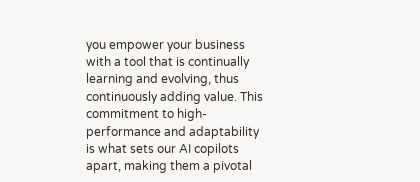you empower your business with a tool that is continually learning and evolving, thus continuously adding value. This commitment to high-performance and adaptability is what sets our AI copilots apart, making them a pivotal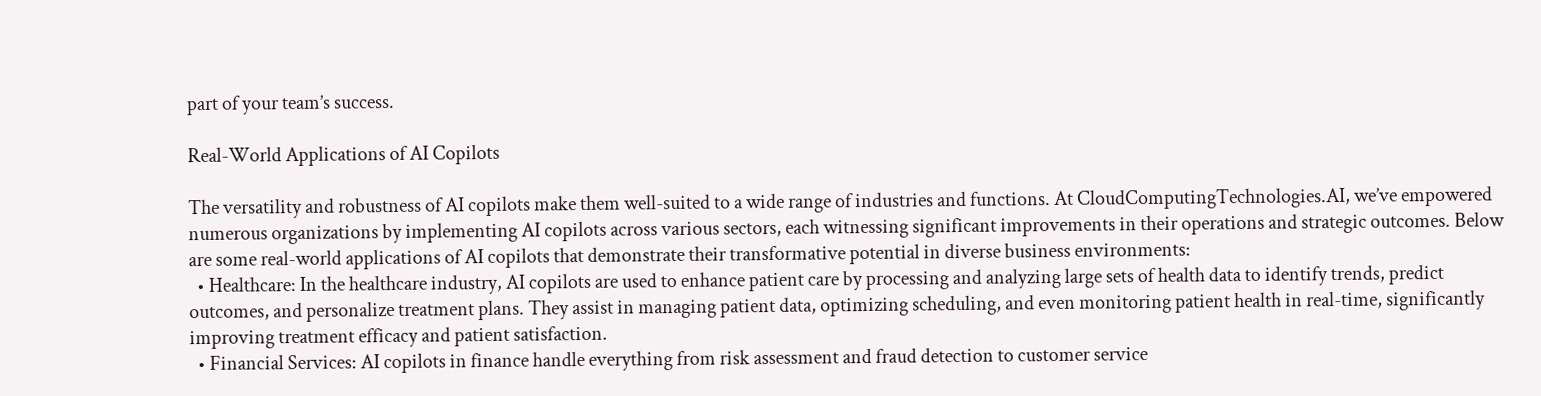part of your team’s success.

Real-World Applications of AI Copilots

The versatility and robustness of AI copilots make them well-suited to a wide range of industries and functions. At CloudComputingTechnologies.AI, we’ve empowered numerous organizations by implementing AI copilots across various sectors, each witnessing significant improvements in their operations and strategic outcomes. Below are some real-world applications of AI copilots that demonstrate their transformative potential in diverse business environments:
  • Healthcare: In the healthcare industry, AI copilots are used to enhance patient care by processing and analyzing large sets of health data to identify trends, predict outcomes, and personalize treatment plans. They assist in managing patient data, optimizing scheduling, and even monitoring patient health in real-time, significantly improving treatment efficacy and patient satisfaction.
  • Financial Services: AI copilots in finance handle everything from risk assessment and fraud detection to customer service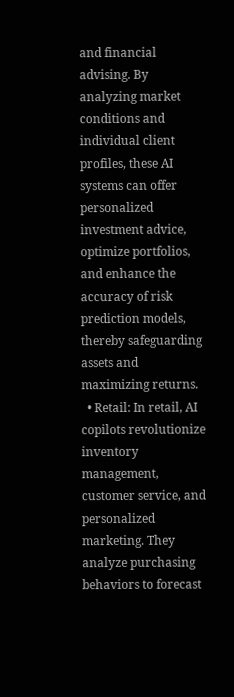and financial advising. By analyzing market conditions and individual client profiles, these AI systems can offer personalized investment advice, optimize portfolios, and enhance the accuracy of risk prediction models, thereby safeguarding assets and maximizing returns.
  • Retail: In retail, AI copilots revolutionize inventory management, customer service, and personalized marketing. They analyze purchasing behaviors to forecast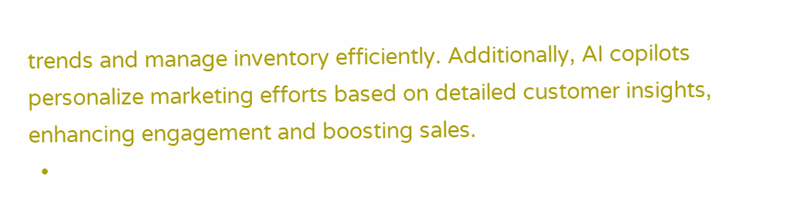trends and manage inventory efficiently. Additionally, AI copilots personalize marketing efforts based on detailed customer insights, enhancing engagement and boosting sales.
  •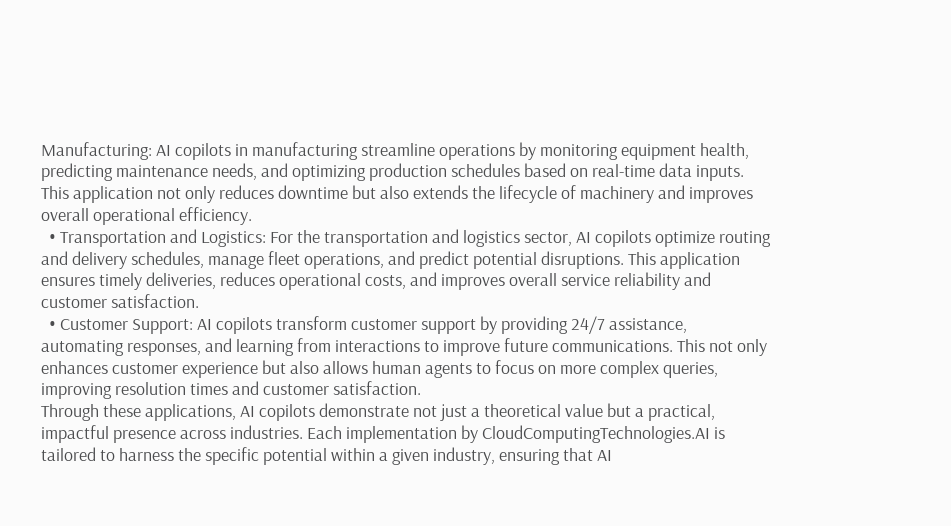Manufacturing: AI copilots in manufacturing streamline operations by monitoring equipment health, predicting maintenance needs, and optimizing production schedules based on real-time data inputs. This application not only reduces downtime but also extends the lifecycle of machinery and improves overall operational efficiency.
  • Transportation and Logistics: For the transportation and logistics sector, AI copilots optimize routing and delivery schedules, manage fleet operations, and predict potential disruptions. This application ensures timely deliveries, reduces operational costs, and improves overall service reliability and customer satisfaction.
  • Customer Support: AI copilots transform customer support by providing 24/7 assistance, automating responses, and learning from interactions to improve future communications. This not only enhances customer experience but also allows human agents to focus on more complex queries, improving resolution times and customer satisfaction.
Through these applications, AI copilots demonstrate not just a theoretical value but a practical, impactful presence across industries. Each implementation by CloudComputingTechnologies.AI is tailored to harness the specific potential within a given industry, ensuring that AI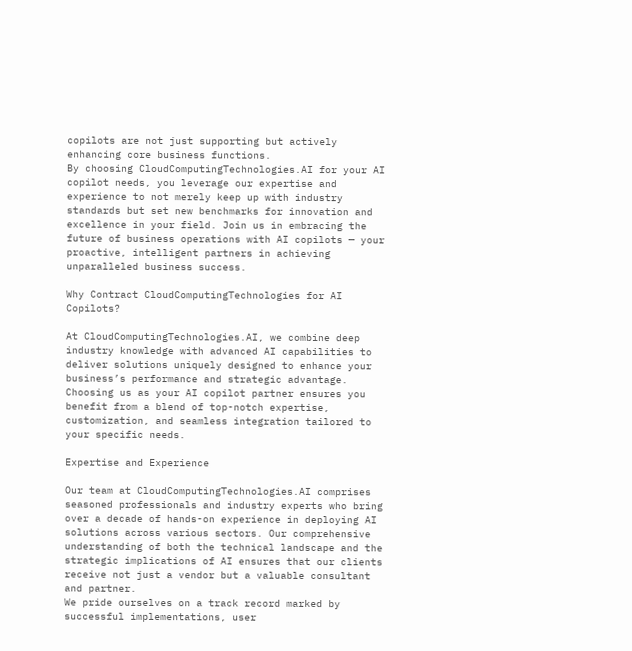copilots are not just supporting but actively enhancing core business functions.
By choosing CloudComputingTechnologies.AI for your AI copilot needs, you leverage our expertise and experience to not merely keep up with industry standards but set new benchmarks for innovation and excellence in your field. Join us in embracing the future of business operations with AI copilots — your proactive, intelligent partners in achieving unparalleled business success.

Why Contract CloudComputingTechnologies for AI Copilots?

At CloudComputingTechnologies.AI, we combine deep industry knowledge with advanced AI capabilities to deliver solutions uniquely designed to enhance your business’s performance and strategic advantage. Choosing us as your AI copilot partner ensures you benefit from a blend of top-notch expertise, customization, and seamless integration tailored to your specific needs.

Expertise and Experience

Our team at CloudComputingTechnologies.AI comprises seasoned professionals and industry experts who bring over a decade of hands-on experience in deploying AI solutions across various sectors. Our comprehensive understanding of both the technical landscape and the strategic implications of AI ensures that our clients receive not just a vendor but a valuable consultant and partner.
We pride ourselves on a track record marked by successful implementations, user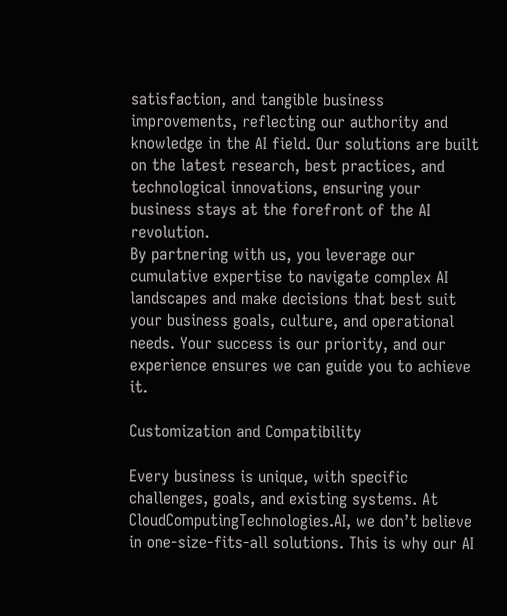satisfaction, and tangible business improvements, reflecting our authority and knowledge in the AI field. Our solutions are built on the latest research, best practices, and technological innovations, ensuring your business stays at the forefront of the AI revolution.
By partnering with us, you leverage our cumulative expertise to navigate complex AI landscapes and make decisions that best suit your business goals, culture, and operational needs. Your success is our priority, and our experience ensures we can guide you to achieve it.

Customization and Compatibility

Every business is unique, with specific challenges, goals, and existing systems. At CloudComputingTechnologies.AI, we don’t believe in one-size-fits-all solutions. This is why our AI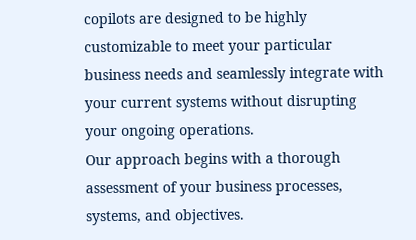copilots are designed to be highly customizable to meet your particular business needs and seamlessly integrate with your current systems without disrupting your ongoing operations.
Our approach begins with a thorough assessment of your business processes, systems, and objectives.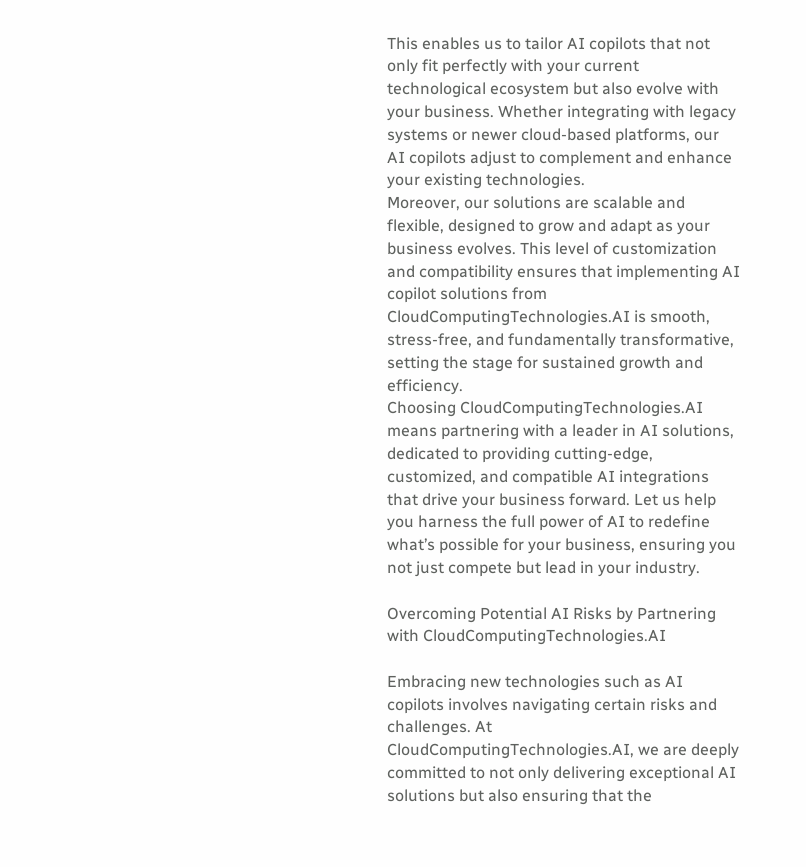This enables us to tailor AI copilots that not only fit perfectly with your current technological ecosystem but also evolve with your business. Whether integrating with legacy systems or newer cloud-based platforms, our AI copilots adjust to complement and enhance your existing technologies.
Moreover, our solutions are scalable and flexible, designed to grow and adapt as your business evolves. This level of customization and compatibility ensures that implementing AI copilot solutions from CloudComputingTechnologies.AI is smooth, stress-free, and fundamentally transformative, setting the stage for sustained growth and efficiency.
Choosing CloudComputingTechnologies.AI means partnering with a leader in AI solutions, dedicated to providing cutting-edge, customized, and compatible AI integrations that drive your business forward. Let us help you harness the full power of AI to redefine what’s possible for your business, ensuring you not just compete but lead in your industry.

Overcoming Potential AI Risks by Partnering with CloudComputingTechnologies.AI

Embracing new technologies such as AI copilots involves navigating certain risks and challenges. At CloudComputingTechnologies.AI, we are deeply committed to not only delivering exceptional AI solutions but also ensuring that the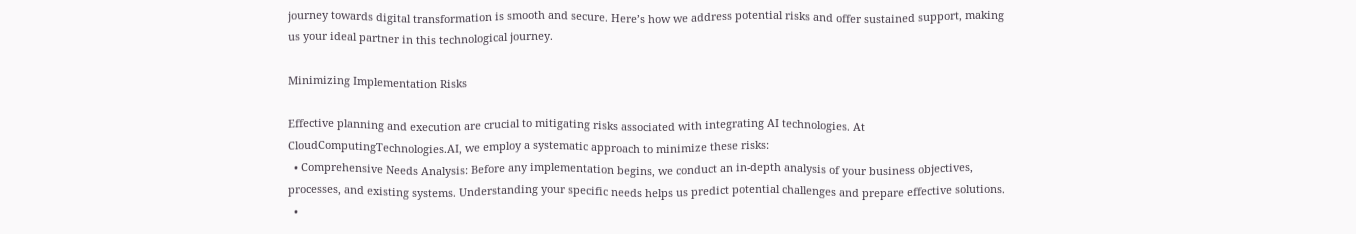journey towards digital transformation is smooth and secure. Here’s how we address potential risks and offer sustained support, making us your ideal partner in this technological journey.

Minimizing Implementation Risks

Effective planning and execution are crucial to mitigating risks associated with integrating AI technologies. At CloudComputingTechnologies.AI, we employ a systematic approach to minimize these risks:
  • Comprehensive Needs Analysis: Before any implementation begins, we conduct an in-depth analysis of your business objectives, processes, and existing systems. Understanding your specific needs helps us predict potential challenges and prepare effective solutions.
  •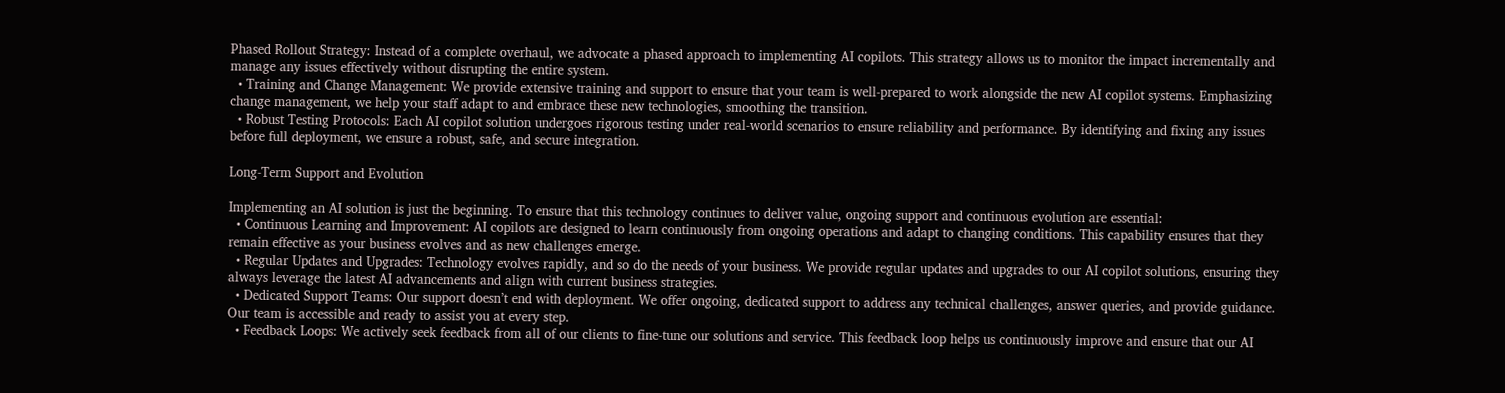Phased Rollout Strategy: Instead of a complete overhaul, we advocate a phased approach to implementing AI copilots. This strategy allows us to monitor the impact incrementally and manage any issues effectively without disrupting the entire system.
  • Training and Change Management: We provide extensive training and support to ensure that your team is well-prepared to work alongside the new AI copilot systems. Emphasizing change management, we help your staff adapt to and embrace these new technologies, smoothing the transition.
  • Robust Testing Protocols: Each AI copilot solution undergoes rigorous testing under real-world scenarios to ensure reliability and performance. By identifying and fixing any issues before full deployment, we ensure a robust, safe, and secure integration.

Long-Term Support and Evolution

Implementing an AI solution is just the beginning. To ensure that this technology continues to deliver value, ongoing support and continuous evolution are essential:
  • Continuous Learning and Improvement: AI copilots are designed to learn continuously from ongoing operations and adapt to changing conditions. This capability ensures that they remain effective as your business evolves and as new challenges emerge.
  • Regular Updates and Upgrades: Technology evolves rapidly, and so do the needs of your business. We provide regular updates and upgrades to our AI copilot solutions, ensuring they always leverage the latest AI advancements and align with current business strategies.
  • Dedicated Support Teams: Our support doesn’t end with deployment. We offer ongoing, dedicated support to address any technical challenges, answer queries, and provide guidance. Our team is accessible and ready to assist you at every step.
  • Feedback Loops: We actively seek feedback from all of our clients to fine-tune our solutions and service. This feedback loop helps us continuously improve and ensure that our AI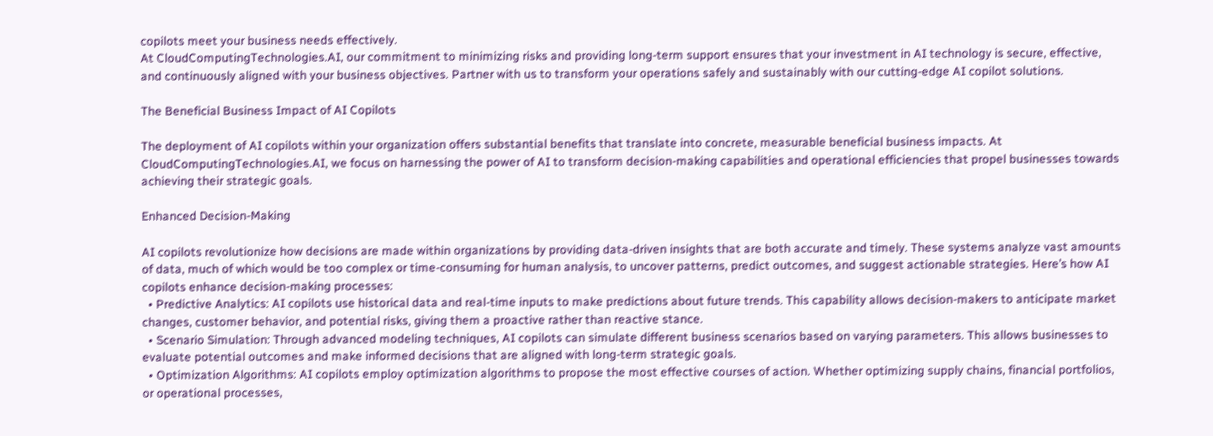copilots meet your business needs effectively.
At CloudComputingTechnologies.AI, our commitment to minimizing risks and providing long-term support ensures that your investment in AI technology is secure, effective, and continuously aligned with your business objectives. Partner with us to transform your operations safely and sustainably with our cutting-edge AI copilot solutions.

The Beneficial Business Impact of AI Copilots

The deployment of AI copilots within your organization offers substantial benefits that translate into concrete, measurable beneficial business impacts. At CloudComputingTechnologies.AI, we focus on harnessing the power of AI to transform decision-making capabilities and operational efficiencies that propel businesses towards achieving their strategic goals.

Enhanced Decision-Making

AI copilots revolutionize how decisions are made within organizations by providing data-driven insights that are both accurate and timely. These systems analyze vast amounts of data, much of which would be too complex or time-consuming for human analysis, to uncover patterns, predict outcomes, and suggest actionable strategies. Here’s how AI copilots enhance decision-making processes:
  • Predictive Analytics: AI copilots use historical data and real-time inputs to make predictions about future trends. This capability allows decision-makers to anticipate market changes, customer behavior, and potential risks, giving them a proactive rather than reactive stance.
  • Scenario Simulation: Through advanced modeling techniques, AI copilots can simulate different business scenarios based on varying parameters. This allows businesses to evaluate potential outcomes and make informed decisions that are aligned with long-term strategic goals.
  • Optimization Algorithms: AI copilots employ optimization algorithms to propose the most effective courses of action. Whether optimizing supply chains, financial portfolios, or operational processes,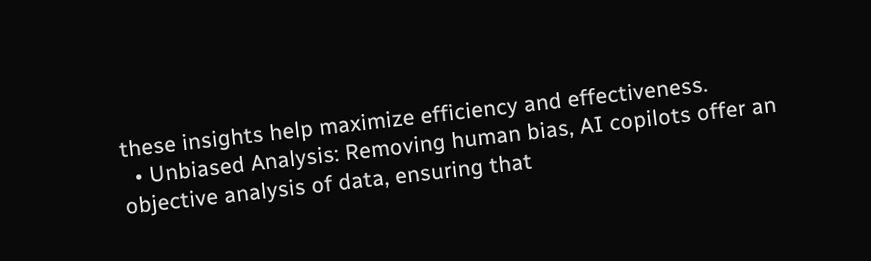these insights help maximize efficiency and effectiveness.
  • Unbiased Analysis: Removing human bias, AI copilots offer an objective analysis of data, ensuring that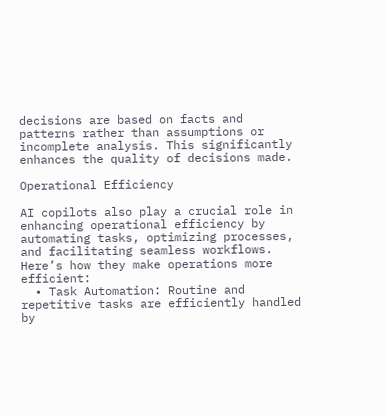decisions are based on facts and patterns rather than assumptions or incomplete analysis. This significantly enhances the quality of decisions made.

Operational Efficiency

AI copilots also play a crucial role in enhancing operational efficiency by automating tasks, optimizing processes, and facilitating seamless workflows. Here’s how they make operations more efficient:
  • Task Automation: Routine and repetitive tasks are efficiently handled by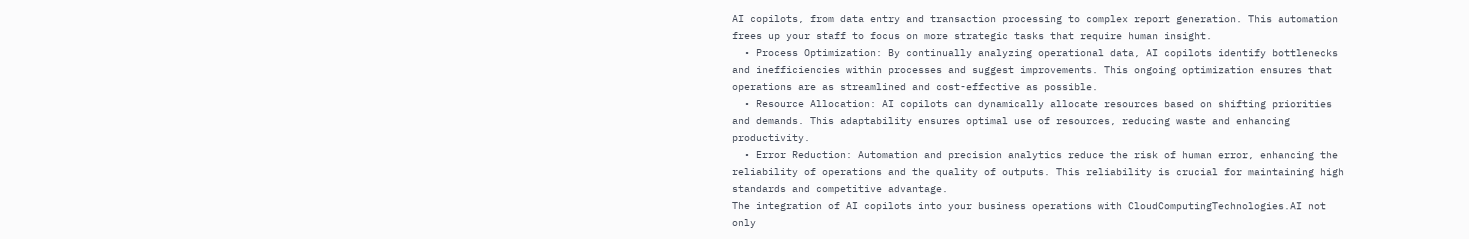AI copilots, from data entry and transaction processing to complex report generation. This automation frees up your staff to focus on more strategic tasks that require human insight.
  • Process Optimization: By continually analyzing operational data, AI copilots identify bottlenecks and inefficiencies within processes and suggest improvements. This ongoing optimization ensures that operations are as streamlined and cost-effective as possible.
  • Resource Allocation: AI copilots can dynamically allocate resources based on shifting priorities and demands. This adaptability ensures optimal use of resources, reducing waste and enhancing productivity.
  • Error Reduction: Automation and precision analytics reduce the risk of human error, enhancing the reliability of operations and the quality of outputs. This reliability is crucial for maintaining high standards and competitive advantage.
The integration of AI copilots into your business operations with CloudComputingTechnologies.AI not only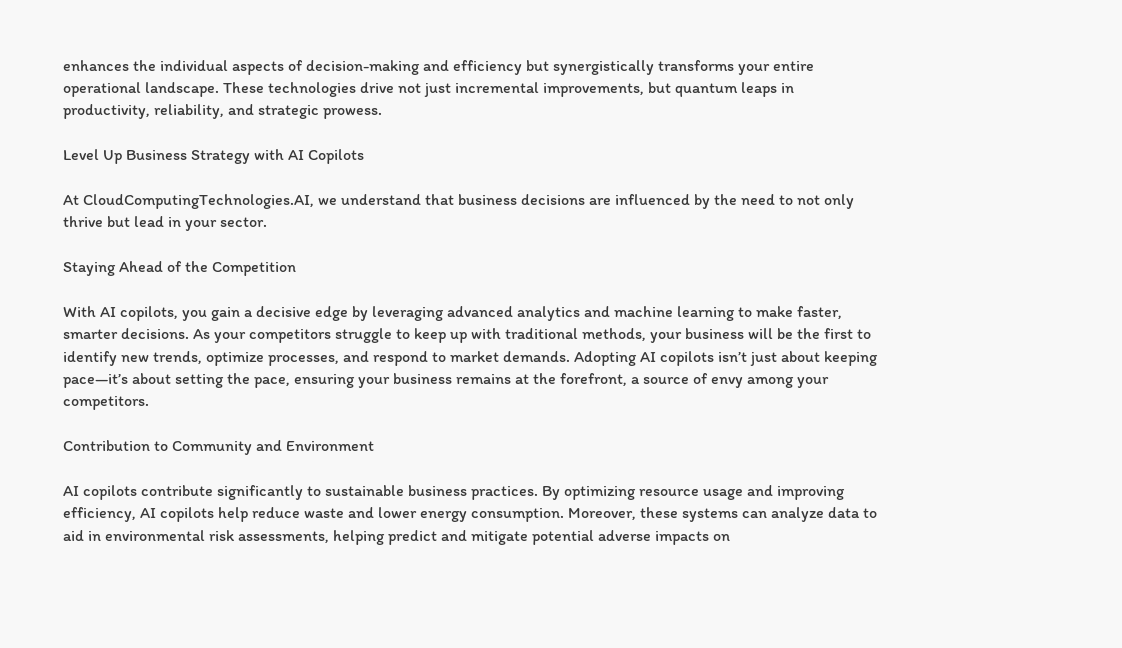enhances the individual aspects of decision-making and efficiency but synergistically transforms your entire operational landscape. These technologies drive not just incremental improvements, but quantum leaps in productivity, reliability, and strategic prowess.

Level Up Business Strategy with AI Copilots

At CloudComputingTechnologies.AI, we understand that business decisions are influenced by the need to not only thrive but lead in your sector.

Staying Ahead of the Competition

With AI copilots, you gain a decisive edge by leveraging advanced analytics and machine learning to make faster, smarter decisions. As your competitors struggle to keep up with traditional methods, your business will be the first to identify new trends, optimize processes, and respond to market demands. Adopting AI copilots isn’t just about keeping pace—it’s about setting the pace, ensuring your business remains at the forefront, a source of envy among your competitors.

Contribution to Community and Environment

AI copilots contribute significantly to sustainable business practices. By optimizing resource usage and improving efficiency, AI copilots help reduce waste and lower energy consumption. Moreover, these systems can analyze data to aid in environmental risk assessments, helping predict and mitigate potential adverse impacts on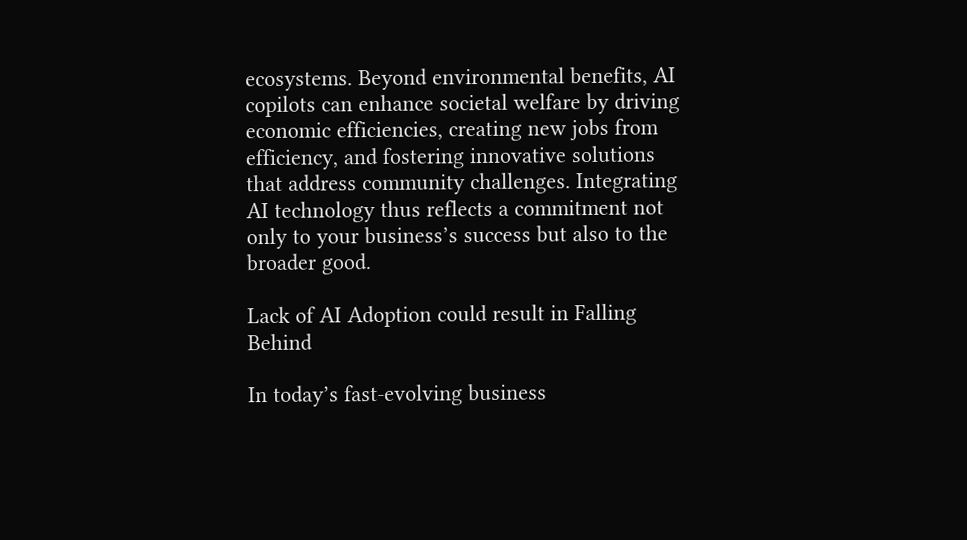ecosystems. Beyond environmental benefits, AI copilots can enhance societal welfare by driving economic efficiencies, creating new jobs from efficiency, and fostering innovative solutions that address community challenges. Integrating AI technology thus reflects a commitment not only to your business’s success but also to the broader good.

Lack of AI Adoption could result in Falling Behind

In today’s fast-evolving business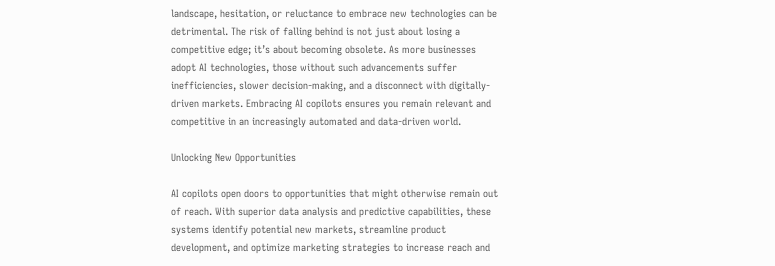landscape, hesitation, or reluctance to embrace new technologies can be detrimental. The risk of falling behind is not just about losing a competitive edge; it’s about becoming obsolete. As more businesses adopt AI technologies, those without such advancements suffer inefficiencies, slower decision-making, and a disconnect with digitally-driven markets. Embracing AI copilots ensures you remain relevant and competitive in an increasingly automated and data-driven world.

Unlocking New Opportunities

AI copilots open doors to opportunities that might otherwise remain out of reach. With superior data analysis and predictive capabilities, these systems identify potential new markets, streamline product development, and optimize marketing strategies to increase reach and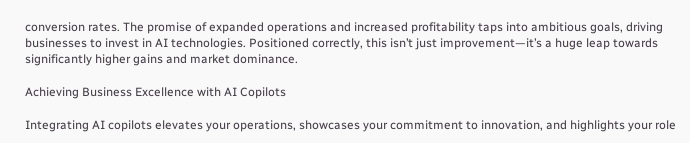conversion rates. The promise of expanded operations and increased profitability taps into ambitious goals, driving businesses to invest in AI technologies. Positioned correctly, this isn’t just improvement—it’s a huge leap towards significantly higher gains and market dominance.

Achieving Business Excellence with AI Copilots

Integrating AI copilots elevates your operations, showcases your commitment to innovation, and highlights your role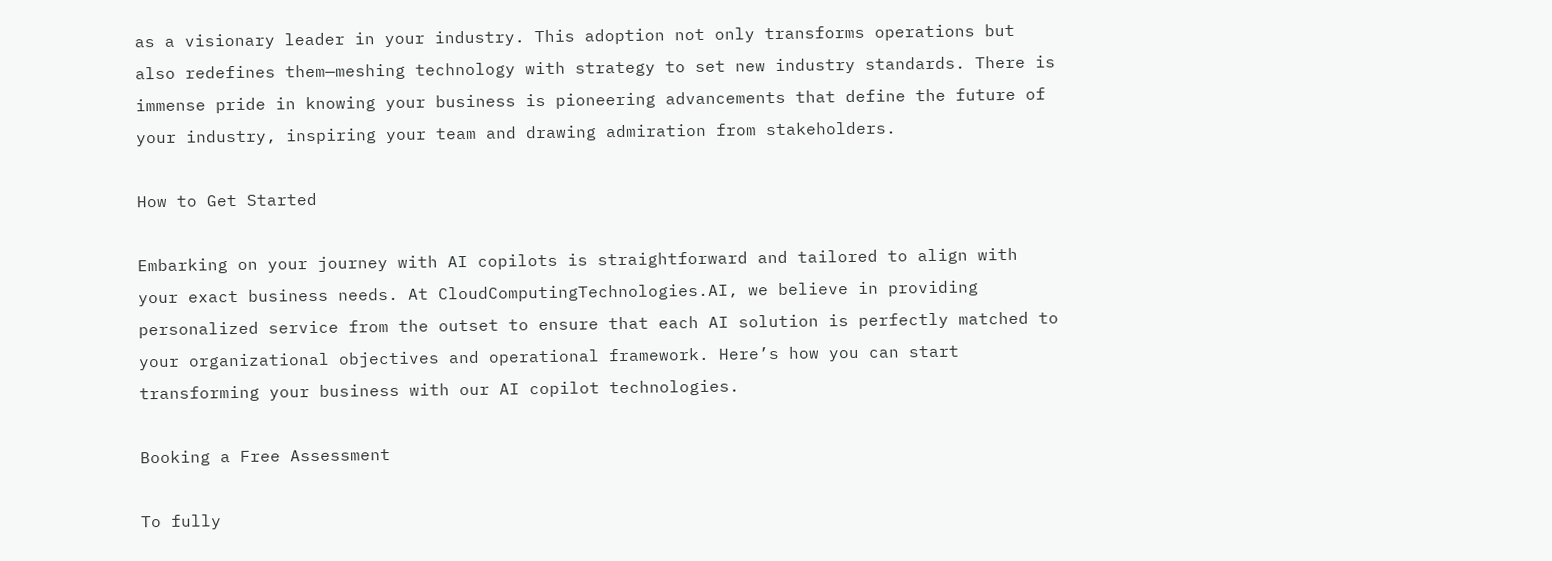as a visionary leader in your industry. This adoption not only transforms operations but also redefines them—meshing technology with strategy to set new industry standards. There is immense pride in knowing your business is pioneering advancements that define the future of your industry, inspiring your team and drawing admiration from stakeholders.

How to Get Started

Embarking on your journey with AI copilots is straightforward and tailored to align with your exact business needs. At CloudComputingTechnologies.AI, we believe in providing personalized service from the outset to ensure that each AI solution is perfectly matched to your organizational objectives and operational framework. Here’s how you can start transforming your business with our AI copilot technologies.

Booking a Free Assessment

To fully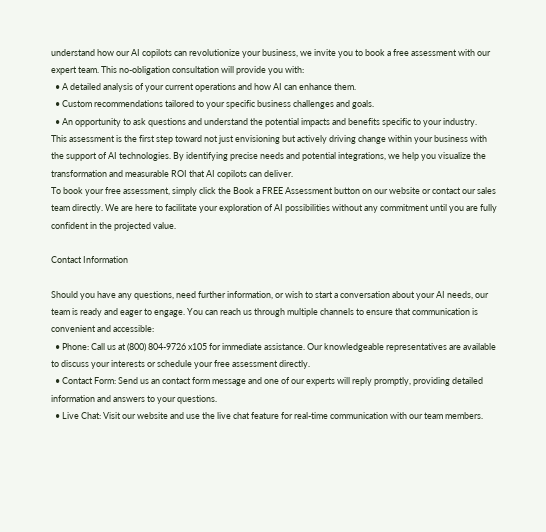understand how our AI copilots can revolutionize your business, we invite you to book a free assessment with our expert team. This no-obligation consultation will provide you with:
  • A detailed analysis of your current operations and how AI can enhance them.
  • Custom recommendations tailored to your specific business challenges and goals.
  • An opportunity to ask questions and understand the potential impacts and benefits specific to your industry.
This assessment is the first step toward not just envisioning but actively driving change within your business with the support of AI technologies. By identifying precise needs and potential integrations, we help you visualize the transformation and measurable ROI that AI copilots can deliver.
To book your free assessment, simply click the Book a FREE Assessment button on our website or contact our sales team directly. We are here to facilitate your exploration of AI possibilities without any commitment until you are fully confident in the projected value.

Contact Information

Should you have any questions, need further information, or wish to start a conversation about your AI needs, our team is ready and eager to engage. You can reach us through multiple channels to ensure that communication is convenient and accessible:
  • Phone: Call us at (800) 804-9726 x105 for immediate assistance. Our knowledgeable representatives are available to discuss your interests or schedule your free assessment directly.
  • Contact Form: Send us an contact form message and one of our experts will reply promptly, providing detailed information and answers to your questions.
  • Live Chat: Visit our website and use the live chat feature for real-time communication with our team members.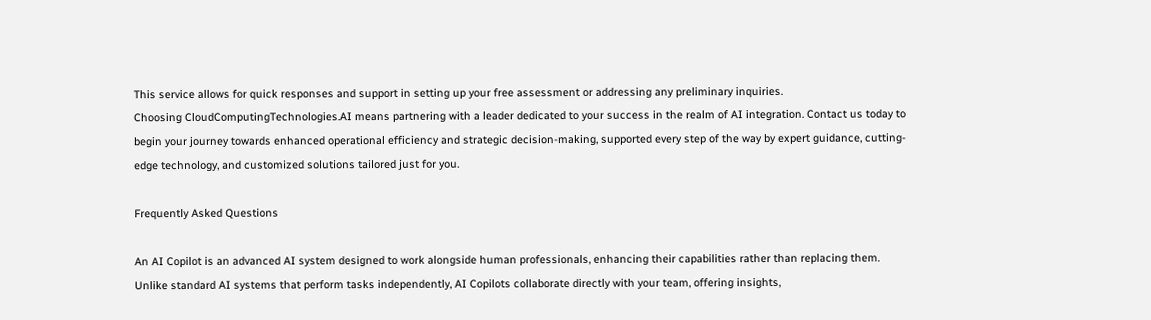This service allows for quick responses and support in setting up your free assessment or addressing any preliminary inquiries.
Choosing CloudComputingTechnologies.AI means partnering with a leader dedicated to your success in the realm of AI integration. Contact us today to begin your journey towards enhanced operational efficiency and strategic decision-making, supported every step of the way by expert guidance, cutting-edge technology, and customized solutions tailored just for you.

Frequently Asked Questions

An AI Copilot is an advanced AI system designed to work alongside human professionals, enhancing their capabilities rather than replacing them. Unlike standard AI systems that perform tasks independently, AI Copilots collaborate directly with your team, offering insights,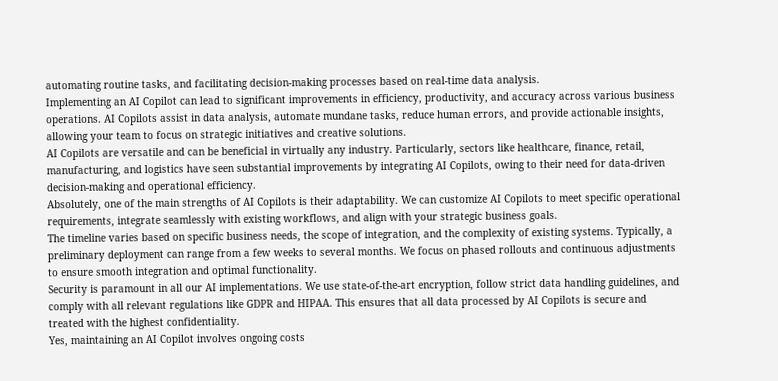automating routine tasks, and facilitating decision-making processes based on real-time data analysis.
Implementing an AI Copilot can lead to significant improvements in efficiency, productivity, and accuracy across various business operations. AI Copilots assist in data analysis, automate mundane tasks, reduce human errors, and provide actionable insights, allowing your team to focus on strategic initiatives and creative solutions.
AI Copilots are versatile and can be beneficial in virtually any industry. Particularly, sectors like healthcare, finance, retail, manufacturing, and logistics have seen substantial improvements by integrating AI Copilots, owing to their need for data-driven decision-making and operational efficiency.
Absolutely, one of the main strengths of AI Copilots is their adaptability. We can customize AI Copilots to meet specific operational requirements, integrate seamlessly with existing workflows, and align with your strategic business goals.
The timeline varies based on specific business needs, the scope of integration, and the complexity of existing systems. Typically, a preliminary deployment can range from a few weeks to several months. We focus on phased rollouts and continuous adjustments to ensure smooth integration and optimal functionality.
Security is paramount in all our AI implementations. We use state-of-the-art encryption, follow strict data handling guidelines, and comply with all relevant regulations like GDPR and HIPAA. This ensures that all data processed by AI Copilots is secure and treated with the highest confidentiality.
Yes, maintaining an AI Copilot involves ongoing costs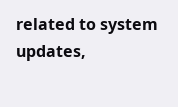related to system updates,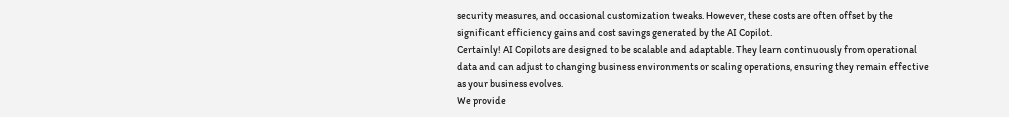security measures, and occasional customization tweaks. However, these costs are often offset by the significant efficiency gains and cost savings generated by the AI Copilot.
Certainly! AI Copilots are designed to be scalable and adaptable. They learn continuously from operational data and can adjust to changing business environments or scaling operations, ensuring they remain effective as your business evolves.
We provide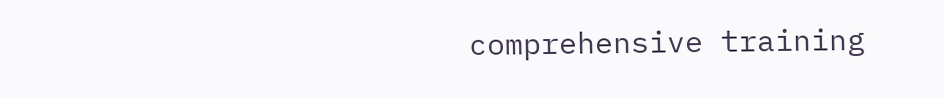comprehensive training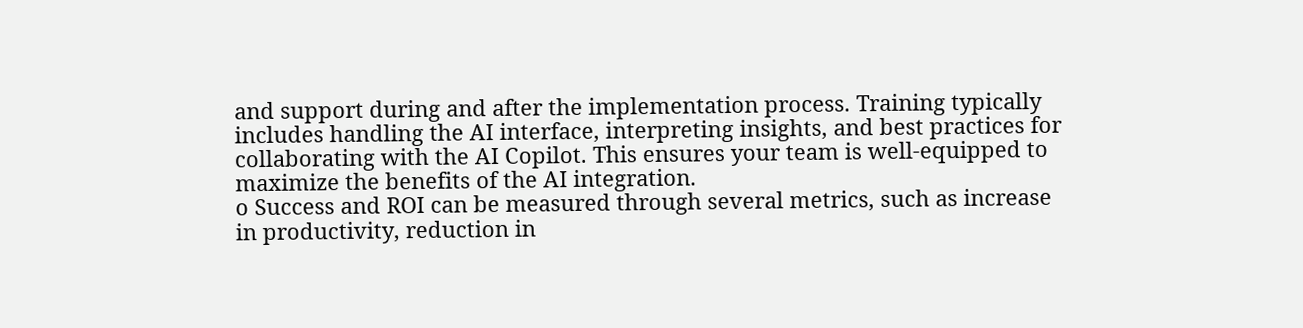and support during and after the implementation process. Training typically includes handling the AI interface, interpreting insights, and best practices for collaborating with the AI Copilot. This ensures your team is well-equipped to maximize the benefits of the AI integration.
o Success and ROI can be measured through several metrics, such as increase in productivity, reduction in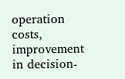operation costs, improvement in decision-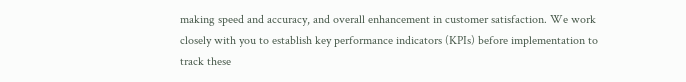making speed and accuracy, and overall enhancement in customer satisfaction. We work closely with you to establish key performance indicators (KPIs) before implementation to track these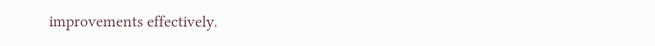improvements effectively.